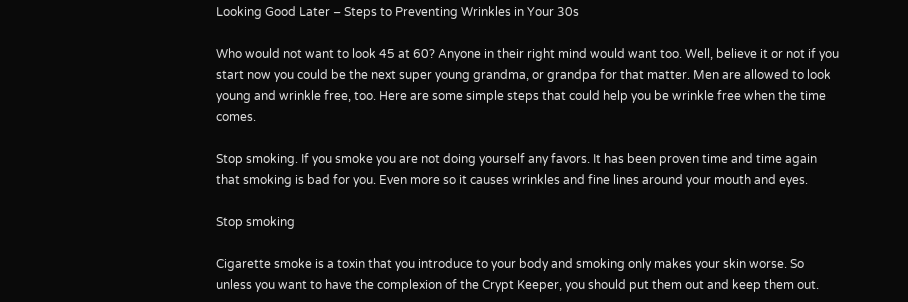Looking Good Later – Steps to Preventing Wrinkles in Your 30s

Who would not want to look 45 at 60? Anyone in their right mind would want too. Well, believe it or not if you start now you could be the next super young grandma, or grandpa for that matter. Men are allowed to look young and wrinkle free, too. Here are some simple steps that could help you be wrinkle free when the time comes.

Stop smoking. If you smoke you are not doing yourself any favors. It has been proven time and time again that smoking is bad for you. Even more so it causes wrinkles and fine lines around your mouth and eyes.

Stop smoking

Cigarette smoke is a toxin that you introduce to your body and smoking only makes your skin worse. So unless you want to have the complexion of the Crypt Keeper, you should put them out and keep them out.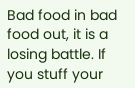Bad food in bad food out, it is a losing battle. If you stuff your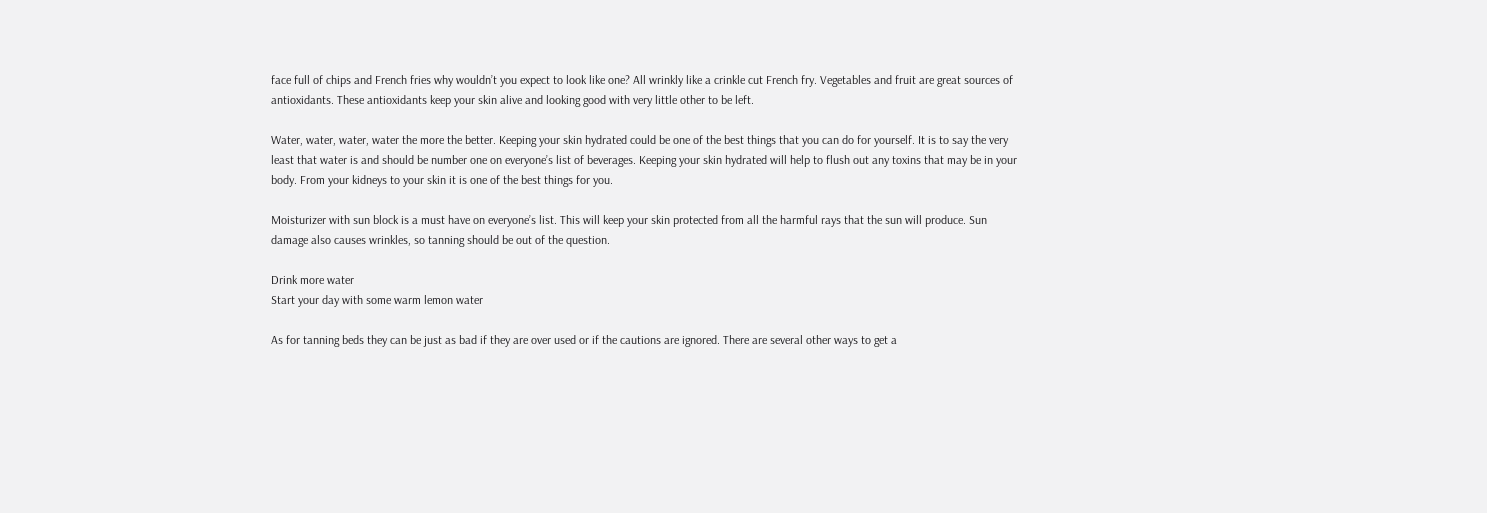face full of chips and French fries why wouldn’t you expect to look like one? All wrinkly like a crinkle cut French fry. Vegetables and fruit are great sources of antioxidants. These antioxidants keep your skin alive and looking good with very little other to be left.

Water, water, water, water the more the better. Keeping your skin hydrated could be one of the best things that you can do for yourself. It is to say the very least that water is and should be number one on everyone’s list of beverages. Keeping your skin hydrated will help to flush out any toxins that may be in your body. From your kidneys to your skin it is one of the best things for you.

Moisturizer with sun block is a must have on everyone’s list. This will keep your skin protected from all the harmful rays that the sun will produce. Sun damage also causes wrinkles, so tanning should be out of the question.

Drink more water
Start your day with some warm lemon water

As for tanning beds they can be just as bad if they are over used or if the cautions are ignored. There are several other ways to get a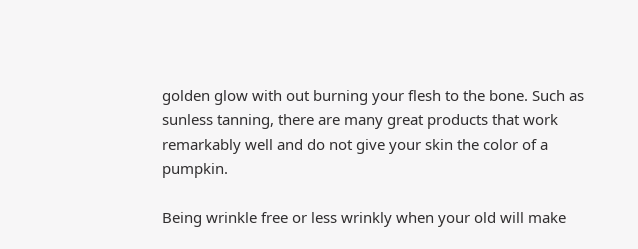golden glow with out burning your flesh to the bone. Such as sunless tanning, there are many great products that work remarkably well and do not give your skin the color of a pumpkin.

Being wrinkle free or less wrinkly when your old will make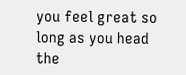you feel great so long as you head the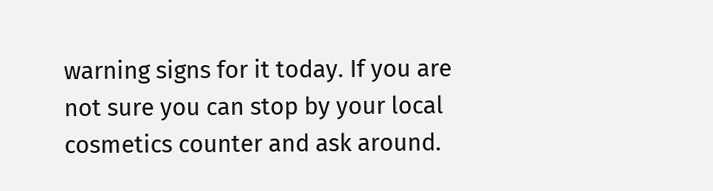warning signs for it today. If you are not sure you can stop by your local cosmetics counter and ask around.